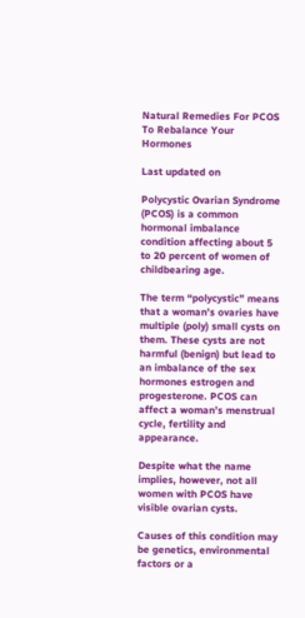Natural Remedies For PCOS To Rebalance Your Hormones

Last updated on

Polycystic Ovarian Syndrome (PCOS) is a common hormonal imbalance condition affecting about 5 to 20 percent of women of childbearing age.

The term “polycystic” means that a woman’s ovaries have multiple (poly) small cysts on them. These cysts are not harmful (benign) but lead to an imbalance of the sex hormones estrogen and progesterone. PCOS can affect a woman’s menstrual cycle, fertility and appearance.

Despite what the name implies, however, not all women with PCOS have visible ovarian cysts.

Causes of this condition may be genetics, environmental factors or a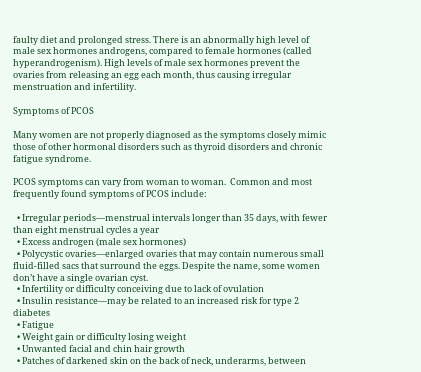faulty diet and prolonged stress. There is an abnormally high level of male sex hormones androgens, compared to female hormones (called hyperandrogenism). High levels of male sex hormones prevent the ovaries from releasing an egg each month, thus causing irregular menstruation and infertility.

Symptoms of PCOS

Many women are not properly diagnosed as the symptoms closely mimic those of other hormonal disorders such as thyroid disorders and chronic fatigue syndrome.

PCOS symptoms can vary from woman to woman.  Common and most frequently found symptoms of PCOS include:

  • Irregular periods—menstrual intervals longer than 35 days, with fewer than eight menstrual cycles a year
  • Excess androgen (male sex hormones)
  • Polycystic ovaries—enlarged ovaries that may contain numerous small fluid-filled sacs that surround the eggs. Despite the name, some women don’t have a single ovarian cyst.
  • Infertility or difficulty conceiving due to lack of ovulation
  • Insulin resistance—may be related to an increased risk for type 2 diabetes
  • Fatigue
  • Weight gain or difficulty losing weight
  • Unwanted facial and chin hair growth
  • Patches of darkened skin on the back of neck, underarms, between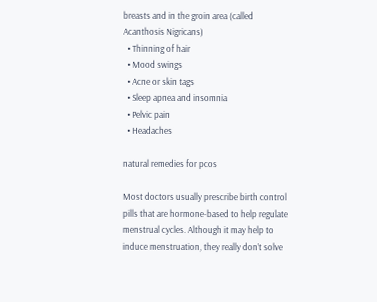breasts and in the groin area (called Acanthosis Nigricans)
  • Thinning of hair
  • Mood swings
  • Acne or skin tags
  • Sleep apnea and insomnia
  • Pelvic pain
  • Headaches

natural remedies for pcos

Most doctors usually prescribe birth control pills that are hormone-based to help regulate menstrual cycles. Although it may help to induce menstruation, they really don’t solve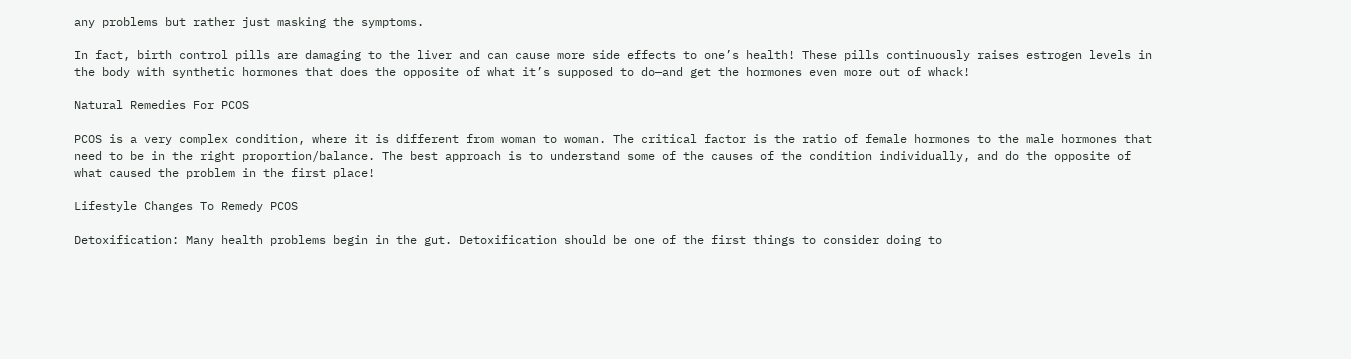any problems but rather just masking the symptoms.

In fact, birth control pills are damaging to the liver and can cause more side effects to one’s health! These pills continuously raises estrogen levels in the body with synthetic hormones that does the opposite of what it’s supposed to do—and get the hormones even more out of whack!

Natural Remedies For PCOS

PCOS is a very complex condition, where it is different from woman to woman. The critical factor is the ratio of female hormones to the male hormones that need to be in the right proportion/balance. The best approach is to understand some of the causes of the condition individually, and do the opposite of what caused the problem in the first place!

Lifestyle Changes To Remedy PCOS

Detoxification: Many health problems begin in the gut. Detoxification should be one of the first things to consider doing to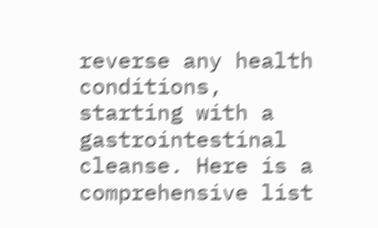reverse any health conditions, starting with a gastrointestinal cleanse. Here is a comprehensive list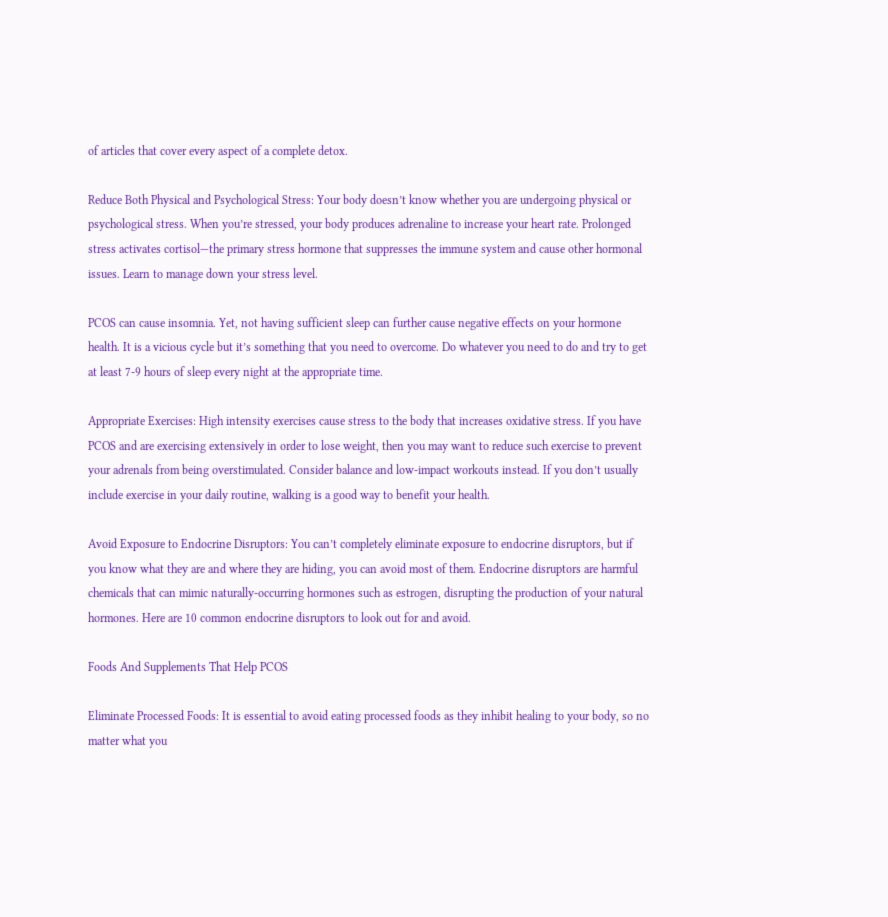of articles that cover every aspect of a complete detox.

Reduce Both Physical and Psychological Stress: Your body doesn’t know whether you are undergoing physical or psychological stress. When you’re stressed, your body produces adrenaline to increase your heart rate. Prolonged stress activates cortisol—the primary stress hormone that suppresses the immune system and cause other hormonal issues. Learn to manage down your stress level.

PCOS can cause insomnia. Yet, not having sufficient sleep can further cause negative effects on your hormone health. It is a vicious cycle but it’s something that you need to overcome. Do whatever you need to do and try to get at least 7-9 hours of sleep every night at the appropriate time.

Appropriate Exercises: High intensity exercises cause stress to the body that increases oxidative stress. If you have PCOS and are exercising extensively in order to lose weight, then you may want to reduce such exercise to prevent your adrenals from being overstimulated. Consider balance and low-impact workouts instead. If you don’t usually include exercise in your daily routine, walking is a good way to benefit your health.

Avoid Exposure to Endocrine Disruptors: You can’t completely eliminate exposure to endocrine disruptors, but if you know what they are and where they are hiding, you can avoid most of them. Endocrine disruptors are harmful chemicals that can mimic naturally-occurring hormones such as estrogen, disrupting the production of your natural hormones. Here are 10 common endocrine disruptors to look out for and avoid.

Foods And Supplements That Help PCOS

Eliminate Processed Foods: It is essential to avoid eating processed foods as they inhibit healing to your body, so no matter what you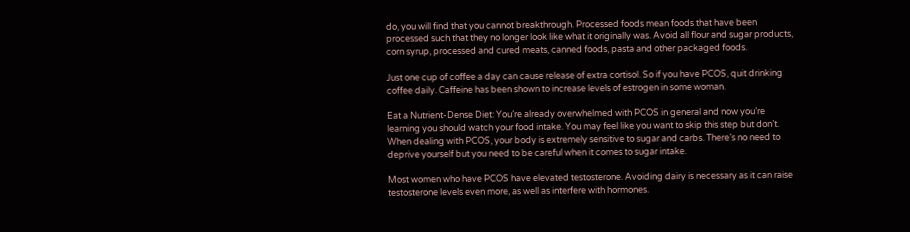do, you will find that you cannot breakthrough. Processed foods mean foods that have been processed such that they no longer look like what it originally was. Avoid all flour and sugar products, corn syrup, processed and cured meats, canned foods, pasta and other packaged foods.

Just one cup of coffee a day can cause release of extra cortisol. So if you have PCOS, quit drinking coffee daily. Caffeine has been shown to increase levels of estrogen in some woman.

Eat a Nutrient-Dense Diet: You’re already overwhelmed with PCOS in general and now you’re learning you should watch your food intake. You may feel like you want to skip this step but don’t. When dealing with PCOS, your body is extremely sensitive to sugar and carbs. There’s no need to deprive yourself but you need to be careful when it comes to sugar intake.

Most women who have PCOS have elevated testosterone. Avoiding dairy is necessary as it can raise testosterone levels even more, as well as interfere with hormones.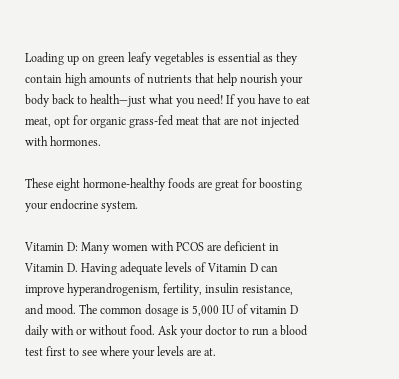Loading up on green leafy vegetables is essential as they contain high amounts of nutrients that help nourish your body back to health—just what you need! If you have to eat meat, opt for organic grass-fed meat that are not injected with hormones.

These eight hormone-healthy foods are great for boosting your endocrine system.

Vitamin D: Many women with PCOS are deficient in Vitamin D. Having adequate levels of Vitamin D can improve hyperandrogenism, fertility, insulin resistance, and mood. The common dosage is 5,000 IU of vitamin D daily with or without food. Ask your doctor to run a blood test first to see where your levels are at.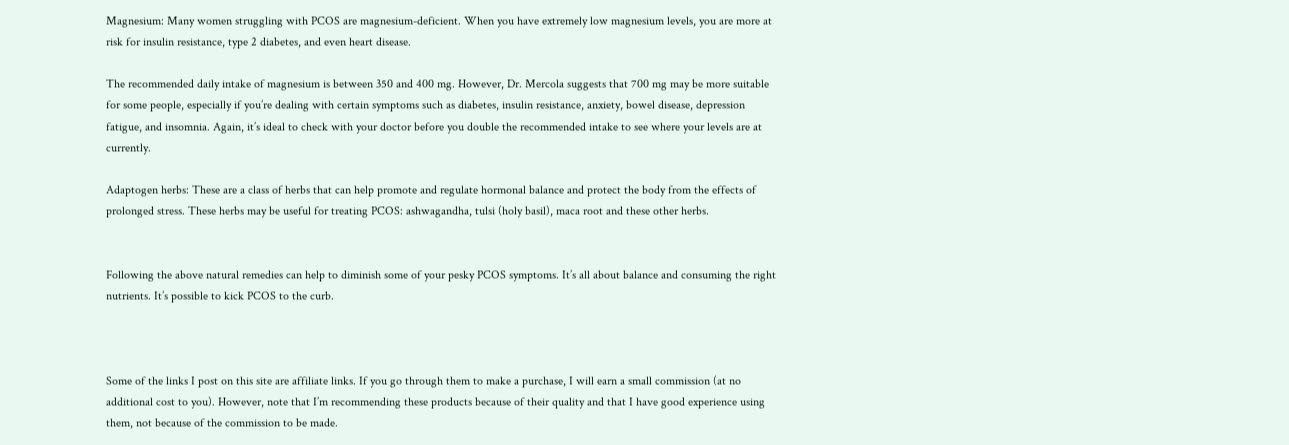Magnesium: Many women struggling with PCOS are magnesium-deficient. When you have extremely low magnesium levels, you are more at risk for insulin resistance, type 2 diabetes, and even heart disease.

The recommended daily intake of magnesium is between 350 and 400 mg. However, Dr. Mercola suggests that 700 mg may be more suitable for some people, especially if you’re dealing with certain symptoms such as diabetes, insulin resistance, anxiety, bowel disease, depression fatigue, and insomnia. Again, it’s ideal to check with your doctor before you double the recommended intake to see where your levels are at currently.

Adaptogen herbs: These are a class of herbs that can help promote and regulate hormonal balance and protect the body from the effects of prolonged stress. These herbs may be useful for treating PCOS: ashwagandha, tulsi (holy basil), maca root and these other herbs.


Following the above natural remedies can help to diminish some of your pesky PCOS symptoms. It’s all about balance and consuming the right nutrients. It’s possible to kick PCOS to the curb.



Some of the links I post on this site are affiliate links. If you go through them to make a purchase, I will earn a small commission (at no additional cost to you). However, note that I’m recommending these products because of their quality and that I have good experience using them, not because of the commission to be made.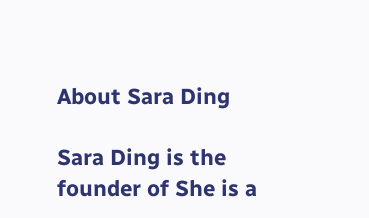About Sara Ding

Sara Ding is the founder of She is a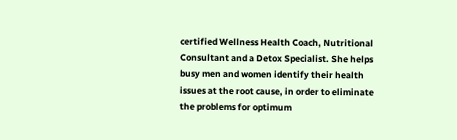certified Wellness Health Coach, Nutritional Consultant and a Detox Specialist. She helps busy men and women identify their health issues at the root cause, in order to eliminate the problems for optimum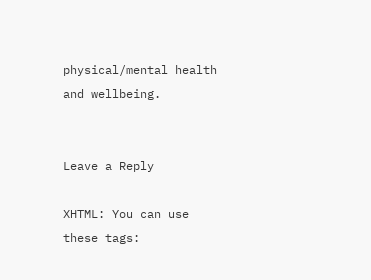physical/mental health and wellbeing.


Leave a Reply

XHTML: You can use these tags: